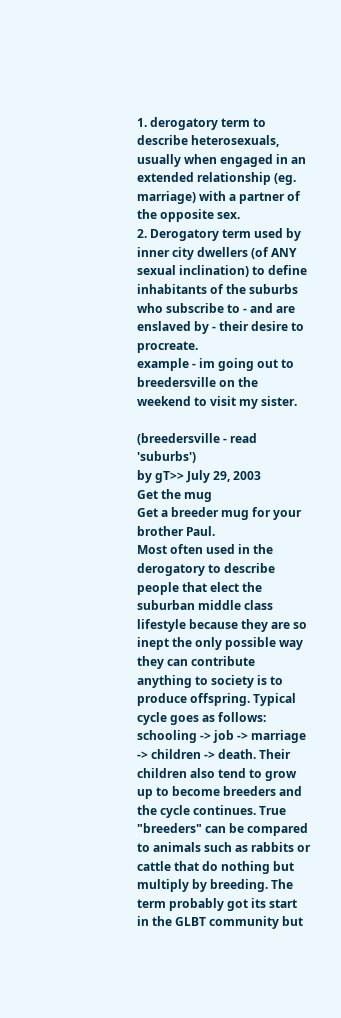1. derogatory term to describe heterosexuals, usually when engaged in an extended relationship (eg. marriage) with a partner of the opposite sex.
2. Derogatory term used by inner city dwellers (of ANY sexual inclination) to define inhabitants of the suburbs who subscribe to - and are enslaved by - their desire to procreate.
example - im going out to breedersville on the weekend to visit my sister.

(breedersville - read 'suburbs')
by gT>> July 29, 2003
Get the mug
Get a breeder mug for your brother Paul.
Most often used in the derogatory to describe people that elect the suburban middle class lifestyle because they are so inept the only possible way they can contribute anything to society is to produce offspring. Typical cycle goes as follows: schooling -> job -> marriage -> children -> death. Their children also tend to grow up to become breeders and the cycle continues. True "breeders" can be compared to animals such as rabbits or cattle that do nothing but multiply by breeding. The term probably got its start in the GLBT community but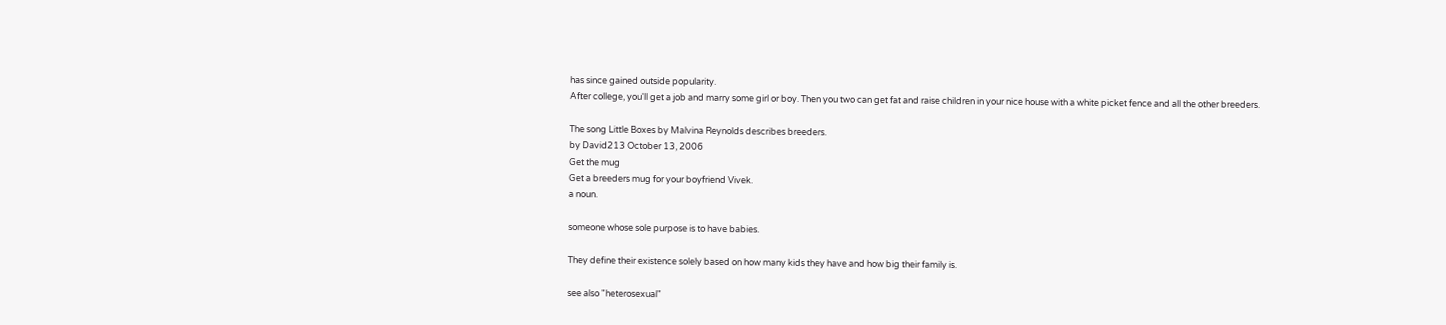has since gained outside popularity.
After college, you'll get a job and marry some girl or boy. Then you two can get fat and raise children in your nice house with a white picket fence and all the other breeders.

The song Little Boxes by Malvina Reynolds describes breeders.
by David213 October 13, 2006
Get the mug
Get a breeders mug for your boyfriend Vivek.
a noun.

someone whose sole purpose is to have babies.

They define their existence solely based on how many kids they have and how big their family is.

see also "heterosexual"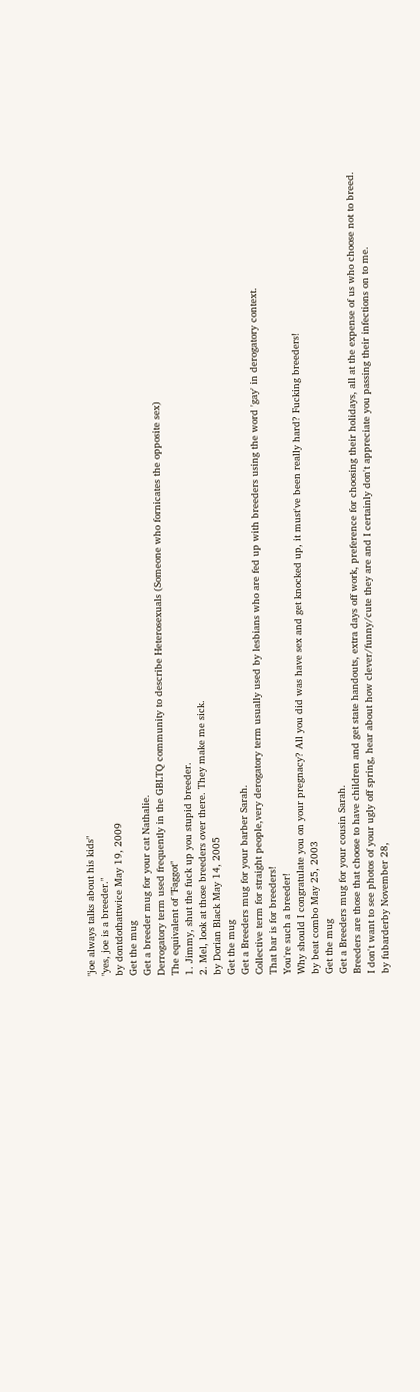"joe always talks about his kids"
"yes, joe is a breeder."
by dontdothattwice May 19, 2009
Get the mug
Get a breeder mug for your cat Nathalie.
Derrogatory term used frequently in the GBLTQ community to describe Heterosexuals (Someone who fornicates the opposite sex)
The equivalent of "Faggot"
1. Jimmy, shut the fuck up you stupid breeder.
2. Mel, look at those breeders over there. They make me sick.
by Dorian Black May 14, 2005
Get the mug
Get a Breeders mug for your barber Sarah.
Collective term for straight people,very derogatory term usually used by lesbians who are fed up with breeders using the word 'gay' in derogatory context.
That bar is for breeders!
You're such a breeder!
Why should I congratulate you on your pregnacy? All you did was have sex and get knocked up, it must've been really hard? Fucking breeders!
by beat combo May 25, 2003
Get the mug
Get a Breeders mug for your cousin Sarah.
Breeders are those that choose to have children and get state handouts, extra days off work, preference for choosing their holidays, all at the expense of us who choose not to breed.
I don't want to see photos of your ugly off spring, hear about how clever/funny/cute they are and I certainly don't appreciate you passing their infections on to me.
by fubarderby November 28,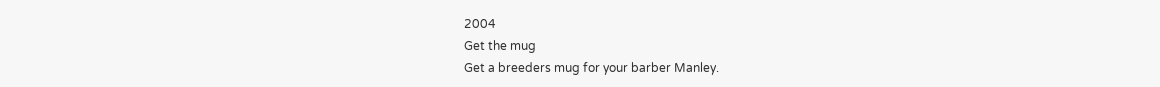2004
Get the mug
Get a breeders mug for your barber Manley.